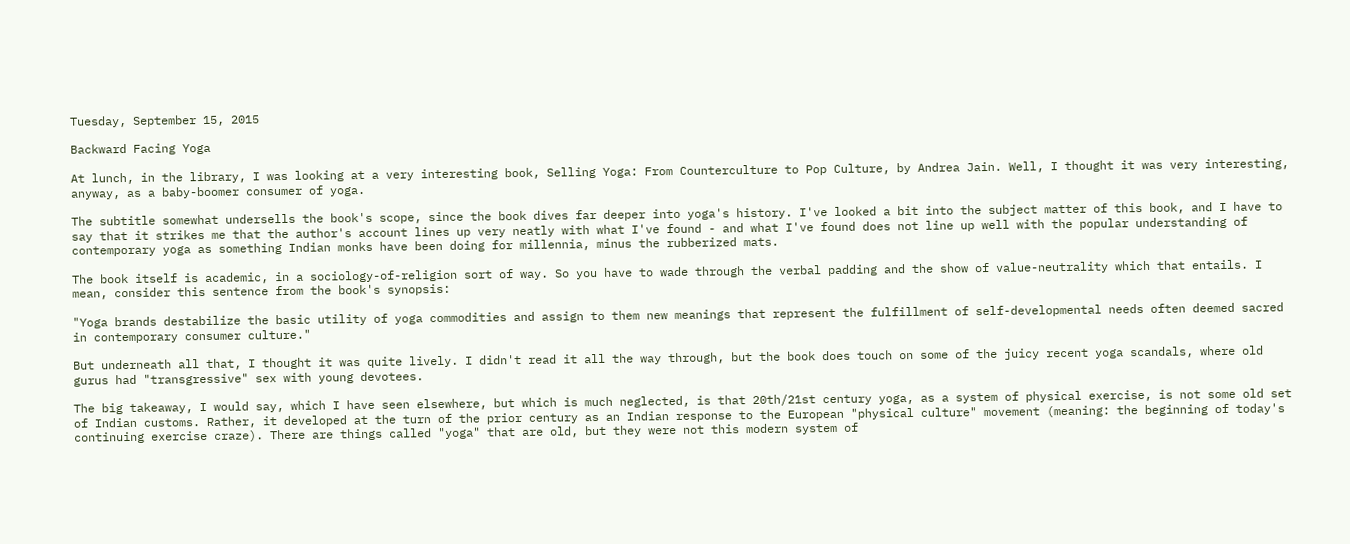Tuesday, September 15, 2015

Backward Facing Yoga

At lunch, in the library, I was looking at a very interesting book, Selling Yoga: From Counterculture to Pop Culture, by Andrea Jain. Well, I thought it was very interesting, anyway, as a baby-boomer consumer of yoga.

The subtitle somewhat undersells the book's scope, since the book dives far deeper into yoga's history. I've looked a bit into the subject matter of this book, and I have to say that it strikes me that the author's account lines up very neatly with what I've found - and what I've found does not line up well with the popular understanding of contemporary yoga as something Indian monks have been doing for millennia, minus the rubberized mats.

The book itself is academic, in a sociology-of-religion sort of way. So you have to wade through the verbal padding and the show of value-neutrality which that entails. I mean, consider this sentence from the book's synopsis:

"Yoga brands destabilize the basic utility of yoga commodities and assign to them new meanings that represent the fulfillment of self-developmental needs often deemed sacred in contemporary consumer culture."

But underneath all that, I thought it was quite lively. I didn't read it all the way through, but the book does touch on some of the juicy recent yoga scandals, where old gurus had "transgressive" sex with young devotees.

The big takeaway, I would say, which I have seen elsewhere, but which is much neglected, is that 20th/21st century yoga, as a system of physical exercise, is not some old set of Indian customs. Rather, it developed at the turn of the prior century as an Indian response to the European "physical culture" movement (meaning: the beginning of today's continuing exercise craze). There are things called "yoga" that are old, but they were not this modern system of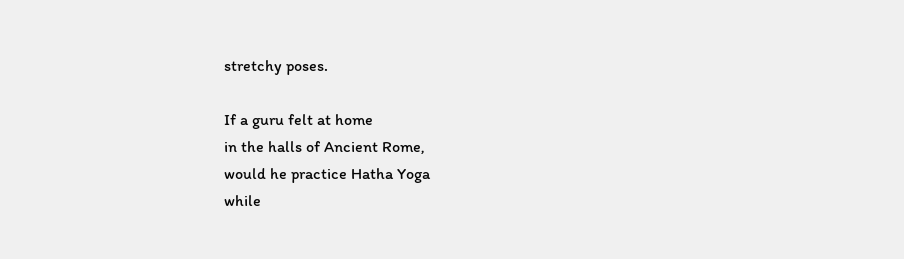stretchy poses.

If a guru felt at home
in the halls of Ancient Rome,
would he practice Hatha Yoga
while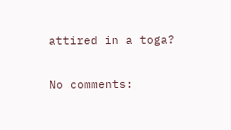attired in a toga?

No comments: